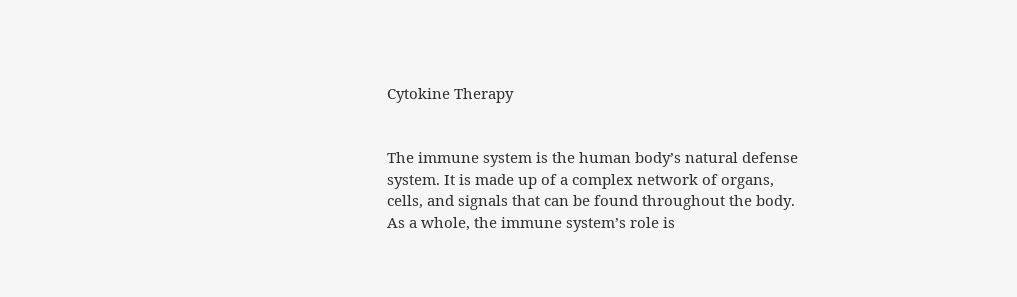Cytokine Therapy


The immune system is the human body’s natural defense system. It is made up of a complex network of organs, cells, and signals that can be found throughout the body. As a whole, the immune system’s role is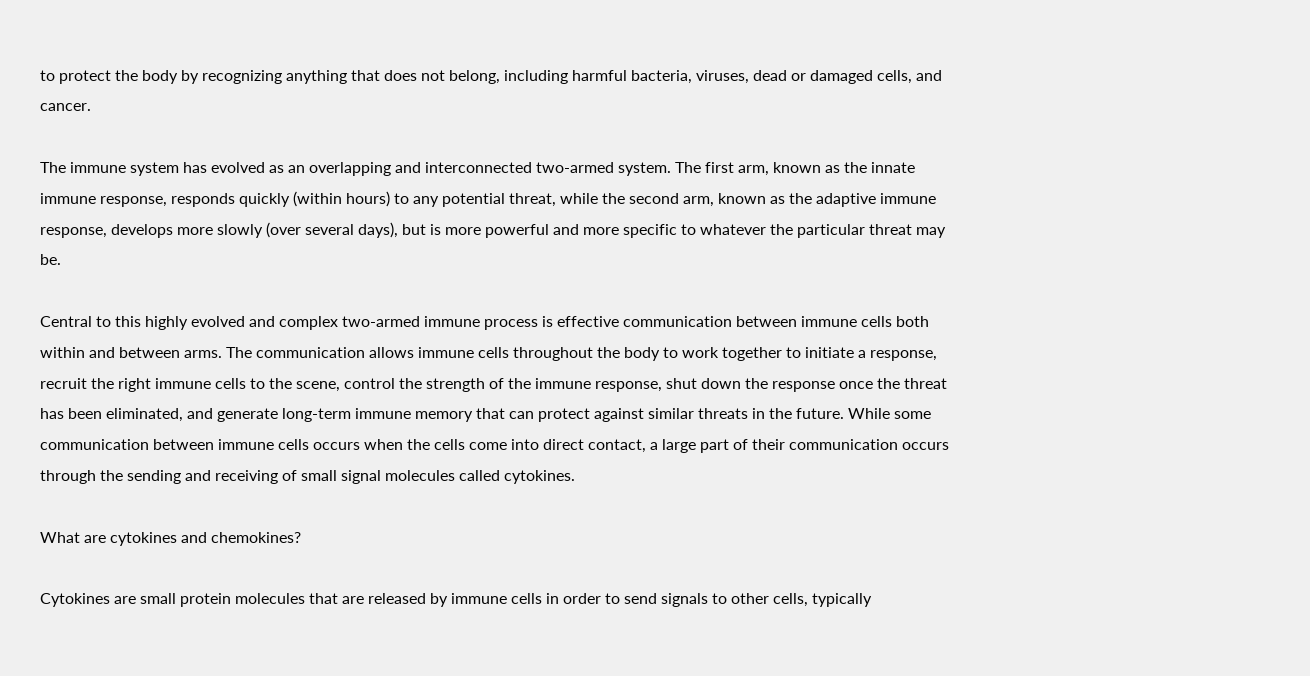to protect the body by recognizing anything that does not belong, including harmful bacteria, viruses, dead or damaged cells, and cancer.

The immune system has evolved as an overlapping and interconnected two-armed system. The first arm, known as the innate immune response, responds quickly (within hours) to any potential threat, while the second arm, known as the adaptive immune response, develops more slowly (over several days), but is more powerful and more specific to whatever the particular threat may be.

Central to this highly evolved and complex two-armed immune process is effective communication between immune cells both within and between arms. The communication allows immune cells throughout the body to work together to initiate a response, recruit the right immune cells to the scene, control the strength of the immune response, shut down the response once the threat has been eliminated, and generate long-term immune memory that can protect against similar threats in the future. While some communication between immune cells occurs when the cells come into direct contact, a large part of their communication occurs through the sending and receiving of small signal molecules called cytokines.

What are cytokines and chemokines?

Cytokines are small protein molecules that are released by immune cells in order to send signals to other cells, typically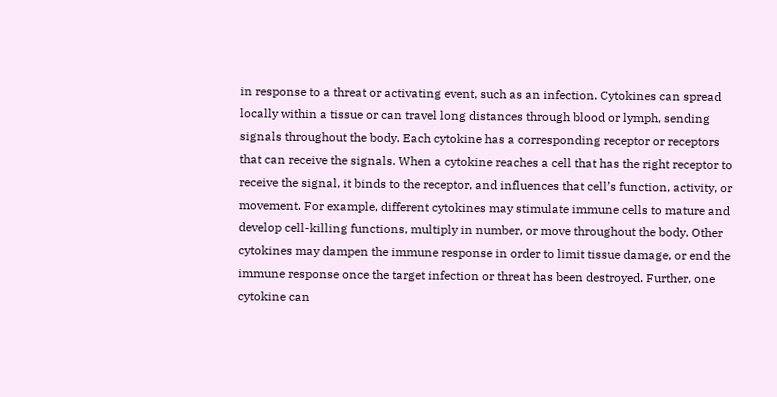in response to a threat or activating event, such as an infection. Cytokines can spread locally within a tissue or can travel long distances through blood or lymph, sending signals throughout the body. Each cytokine has a corresponding receptor or receptors that can receive the signals. When a cytokine reaches a cell that has the right receptor to receive the signal, it binds to the receptor, and influences that cell’s function, activity, or movement. For example, different cytokines may stimulate immune cells to mature and develop cell-killing functions, multiply in number, or move throughout the body. Other cytokines may dampen the immune response in order to limit tissue damage, or end the immune response once the target infection or threat has been destroyed. Further, one cytokine can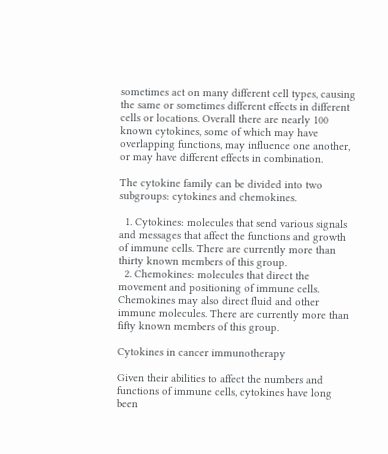sometimes act on many different cell types, causing the same or sometimes different effects in different cells or locations. Overall there are nearly 100 known cytokines, some of which may have overlapping functions, may influence one another, or may have different effects in combination.

The cytokine family can be divided into two subgroups: cytokines and chemokines.

  1. Cytokines: molecules that send various signals and messages that affect the functions and growth of immune cells. There are currently more than thirty known members of this group.
  2. Chemokines: molecules that direct the movement and positioning of immune cells. Chemokines may also direct fluid and other immune molecules. There are currently more than fifty known members of this group.

Cytokines in cancer immunotherapy

Given their abilities to affect the numbers and functions of immune cells, cytokines have long been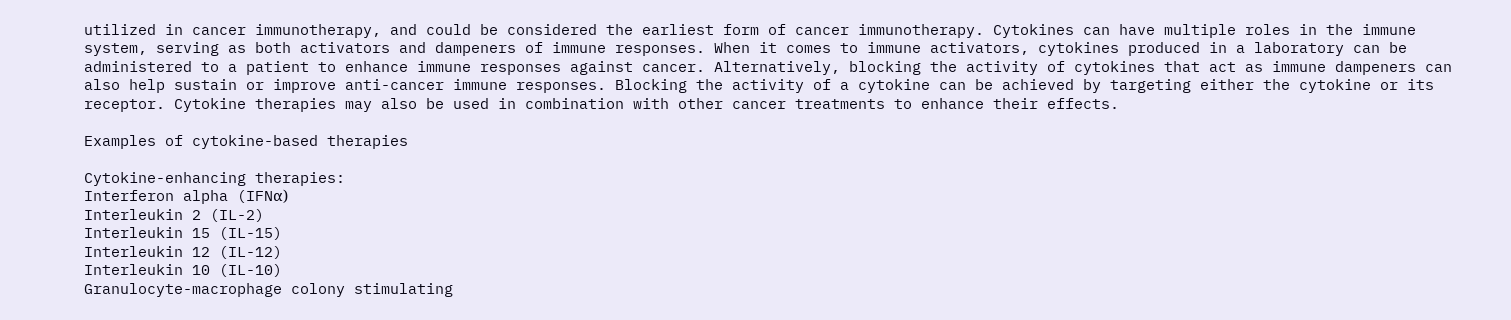utilized in cancer immunotherapy, and could be considered the earliest form of cancer immunotherapy. Cytokines can have multiple roles in the immune system, serving as both activators and dampeners of immune responses. When it comes to immune activators, cytokines produced in a laboratory can be administered to a patient to enhance immune responses against cancer. Alternatively, blocking the activity of cytokines that act as immune dampeners can also help sustain or improve anti-cancer immune responses. Blocking the activity of a cytokine can be achieved by targeting either the cytokine or its receptor. Cytokine therapies may also be used in combination with other cancer treatments to enhance their effects.

Examples of cytokine-based therapies

Cytokine-enhancing therapies:
Interferon alpha (IFNα)
Interleukin 2 (IL-2)
Interleukin 15 (IL-15)
Interleukin 12 (IL-12)
Interleukin 10 (IL-10)
Granulocyte-macrophage colony stimulating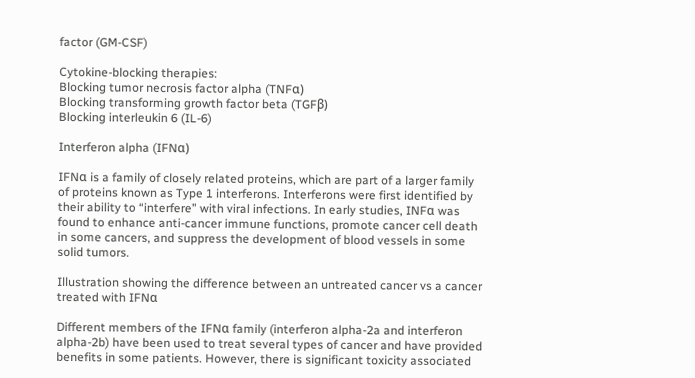factor (GM-CSF)

Cytokine-blocking therapies:
Blocking tumor necrosis factor alpha (TNFα)
Blocking transforming growth factor beta (TGFβ)
Blocking interleukin 6 (IL-6)

Interferon alpha (IFNα)

IFNα is a family of closely related proteins, which are part of a larger family of proteins known as Type 1 interferons. Interferons were first identified by their ability to “interfere” with viral infections. In early studies, INFα was found to enhance anti-cancer immune functions, promote cancer cell death in some cancers, and suppress the development of blood vessels in some solid tumors.

Illustration showing the difference between an untreated cancer vs a cancer treated with IFNα

Different members of the IFNα family (interferon alpha-2a and interferon alpha-2b) have been used to treat several types of cancer and have provided benefits in some patients. However, there is significant toxicity associated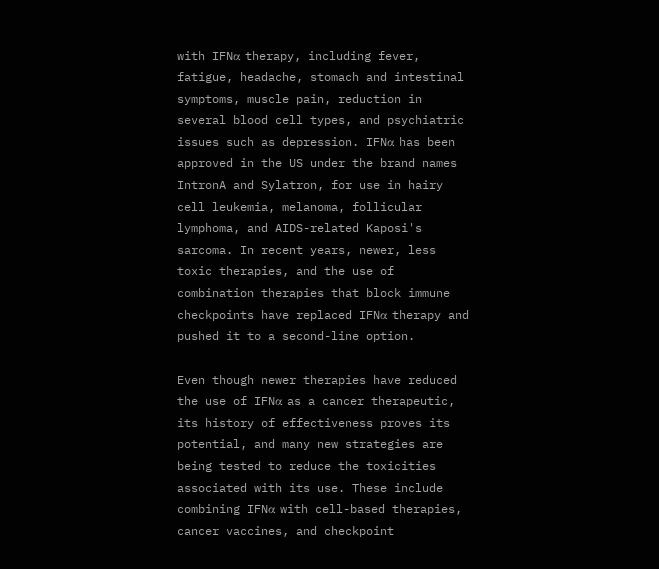with IFNα therapy, including fever, fatigue, headache, stomach and intestinal symptoms, muscle pain, reduction in several blood cell types, and psychiatric issues such as depression. IFNα has been approved in the US under the brand names IntronA and Sylatron, for use in hairy cell leukemia, melanoma, follicular lymphoma, and AIDS-related Kaposi's sarcoma. In recent years, newer, less toxic therapies, and the use of combination therapies that block immune checkpoints have replaced IFNα therapy and pushed it to a second-line option.

Even though newer therapies have reduced the use of IFNα as a cancer therapeutic, its history of effectiveness proves its potential, and many new strategies are being tested to reduce the toxicities associated with its use. These include combining IFNα with cell-based therapies, cancer vaccines, and checkpoint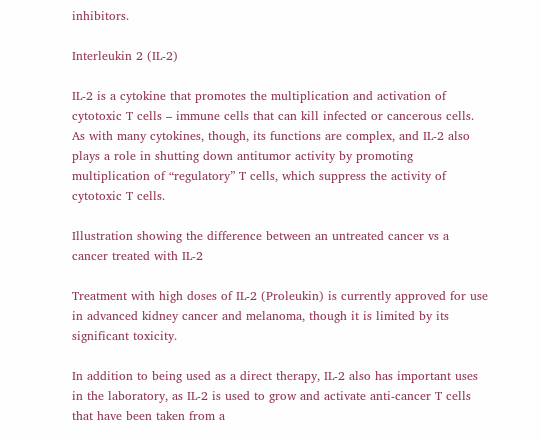inhibitors.

Interleukin 2 (IL-2)

IL-2 is a cytokine that promotes the multiplication and activation of cytotoxic T cells – immune cells that can kill infected or cancerous cells. As with many cytokines, though, its functions are complex, and IL-2 also plays a role in shutting down antitumor activity by promoting multiplication of “regulatory” T cells, which suppress the activity of cytotoxic T cells.

Illustration showing the difference between an untreated cancer vs a cancer treated with IL-2

Treatment with high doses of IL-2 (Proleukin) is currently approved for use in advanced kidney cancer and melanoma, though it is limited by its significant toxicity.

In addition to being used as a direct therapy, IL-2 also has important uses in the laboratory, as IL-2 is used to grow and activate anti-cancer T cells that have been taken from a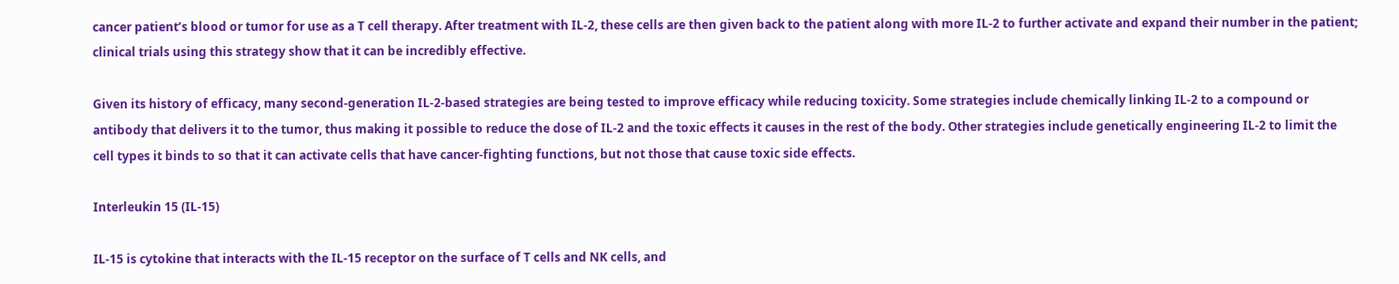cancer patient’s blood or tumor for use as a T cell therapy. After treatment with IL-2, these cells are then given back to the patient along with more IL-2 to further activate and expand their number in the patient; clinical trials using this strategy show that it can be incredibly effective.

Given its history of efficacy, many second-generation IL-2-based strategies are being tested to improve efficacy while reducing toxicity. Some strategies include chemically linking IL-2 to a compound or antibody that delivers it to the tumor, thus making it possible to reduce the dose of IL-2 and the toxic effects it causes in the rest of the body. Other strategies include genetically engineering IL-2 to limit the cell types it binds to so that it can activate cells that have cancer-fighting functions, but not those that cause toxic side effects.

Interleukin 15 (IL-15)

IL-15 is cytokine that interacts with the IL-15 receptor on the surface of T cells and NK cells, and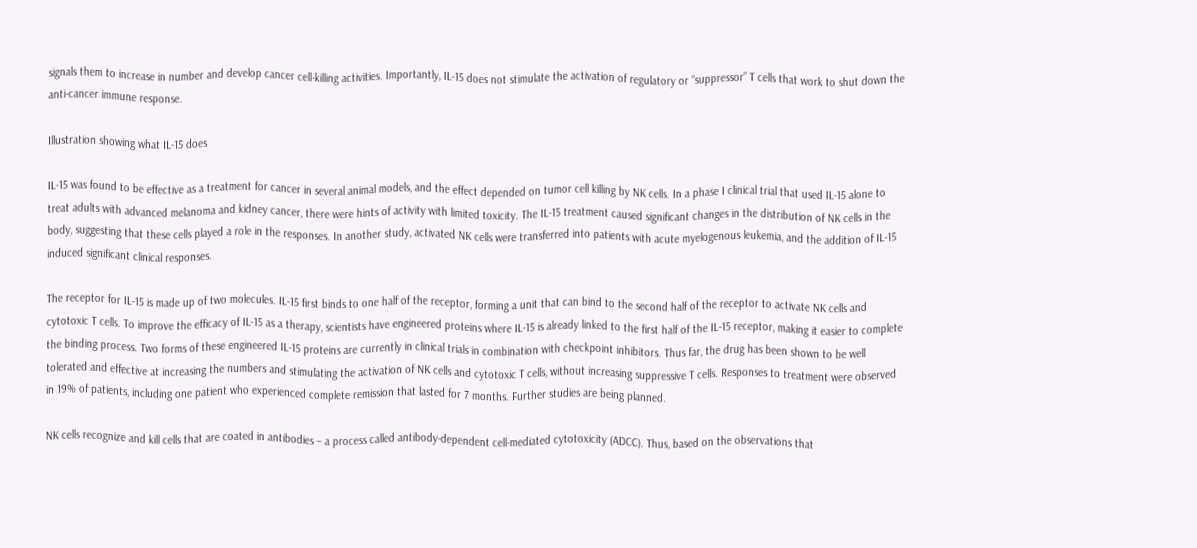signals them to increase in number and develop cancer cell-killing activities. Importantly, IL-15 does not stimulate the activation of regulatory or “suppressor” T cells that work to shut down the anti-cancer immune response.

Illustration showing what IL-15 does

IL-15 was found to be effective as a treatment for cancer in several animal models, and the effect depended on tumor cell killing by NK cells. In a phase I clinical trial that used IL-15 alone to treat adults with advanced melanoma and kidney cancer, there were hints of activity with limited toxicity. The IL-15 treatment caused significant changes in the distribution of NK cells in the body, suggesting that these cells played a role in the responses. In another study, activated NK cells were transferred into patients with acute myelogenous leukemia, and the addition of IL-15 induced significant clinical responses.

The receptor for IL-15 is made up of two molecules. IL-15 first binds to one half of the receptor, forming a unit that can bind to the second half of the receptor to activate NK cells and cytotoxic T cells. To improve the efficacy of IL-15 as a therapy, scientists have engineered proteins where IL-15 is already linked to the first half of the IL-15 receptor, making it easier to complete the binding process. Two forms of these engineered IL-15 proteins are currently in clinical trials in combination with checkpoint inhibitors. Thus far, the drug has been shown to be well tolerated and effective at increasing the numbers and stimulating the activation of NK cells and cytotoxic T cells, without increasing suppressive T cells. Responses to treatment were observed in 19% of patients, including one patient who experienced complete remission that lasted for 7 months. Further studies are being planned.

NK cells recognize and kill cells that are coated in antibodies – a process called antibody-dependent cell-mediated cytotoxicity (ADCC). Thus, based on the observations that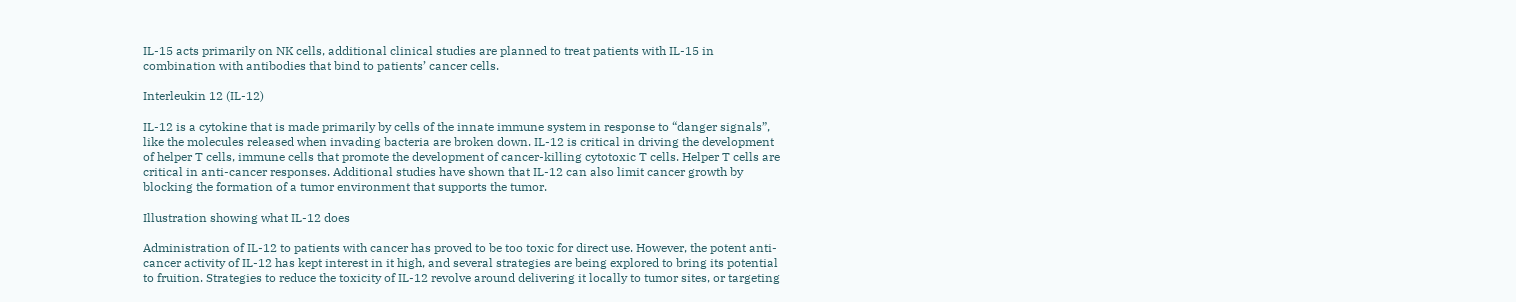IL-15 acts primarily on NK cells, additional clinical studies are planned to treat patients with IL-15 in combination with antibodies that bind to patients’ cancer cells.

Interleukin 12 (IL-12)

IL-12 is a cytokine that is made primarily by cells of the innate immune system in response to “danger signals”, like the molecules released when invading bacteria are broken down. IL-12 is critical in driving the development of helper T cells, immune cells that promote the development of cancer-killing cytotoxic T cells. Helper T cells are critical in anti-cancer responses. Additional studies have shown that IL-12 can also limit cancer growth by blocking the formation of a tumor environment that supports the tumor.

Illustration showing what IL-12 does

Administration of IL-12 to patients with cancer has proved to be too toxic for direct use. However, the potent anti-cancer activity of IL-12 has kept interest in it high, and several strategies are being explored to bring its potential to fruition. Strategies to reduce the toxicity of IL-12 revolve around delivering it locally to tumor sites, or targeting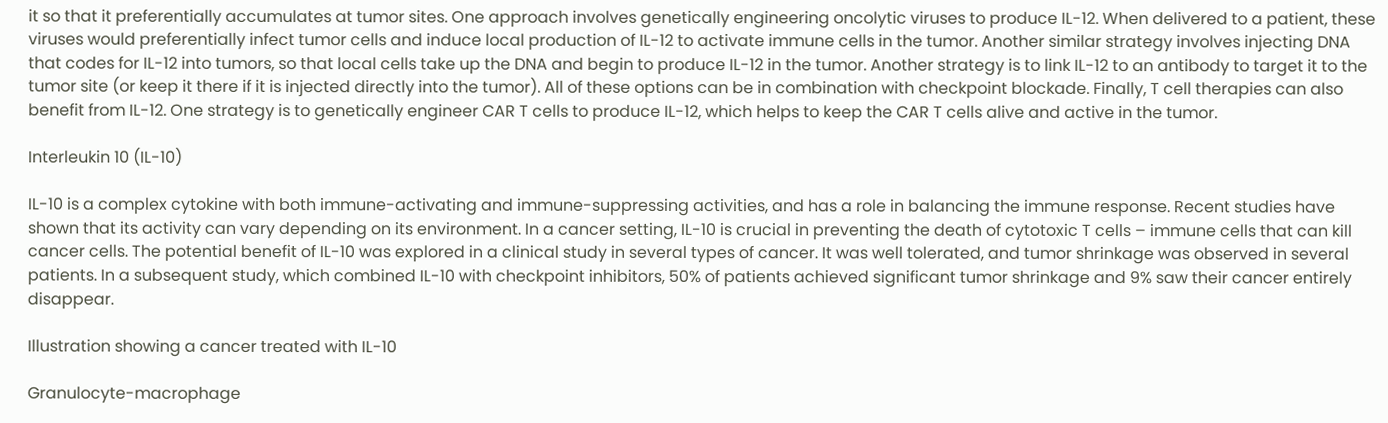it so that it preferentially accumulates at tumor sites. One approach involves genetically engineering oncolytic viruses to produce IL-12. When delivered to a patient, these viruses would preferentially infect tumor cells and induce local production of IL-12 to activate immune cells in the tumor. Another similar strategy involves injecting DNA that codes for IL-12 into tumors, so that local cells take up the DNA and begin to produce IL-12 in the tumor. Another strategy is to link IL-12 to an antibody to target it to the tumor site (or keep it there if it is injected directly into the tumor). All of these options can be in combination with checkpoint blockade. Finally, T cell therapies can also benefit from IL-12. One strategy is to genetically engineer CAR T cells to produce IL-12, which helps to keep the CAR T cells alive and active in the tumor.

Interleukin 10 (IL-10)

IL-10 is a complex cytokine with both immune-activating and immune-suppressing activities, and has a role in balancing the immune response. Recent studies have shown that its activity can vary depending on its environment. In a cancer setting, IL-10 is crucial in preventing the death of cytotoxic T cells – immune cells that can kill cancer cells. The potential benefit of IL-10 was explored in a clinical study in several types of cancer. It was well tolerated, and tumor shrinkage was observed in several patients. In a subsequent study, which combined IL-10 with checkpoint inhibitors, 50% of patients achieved significant tumor shrinkage and 9% saw their cancer entirely disappear.

Illustration showing a cancer treated with IL-10

Granulocyte-macrophage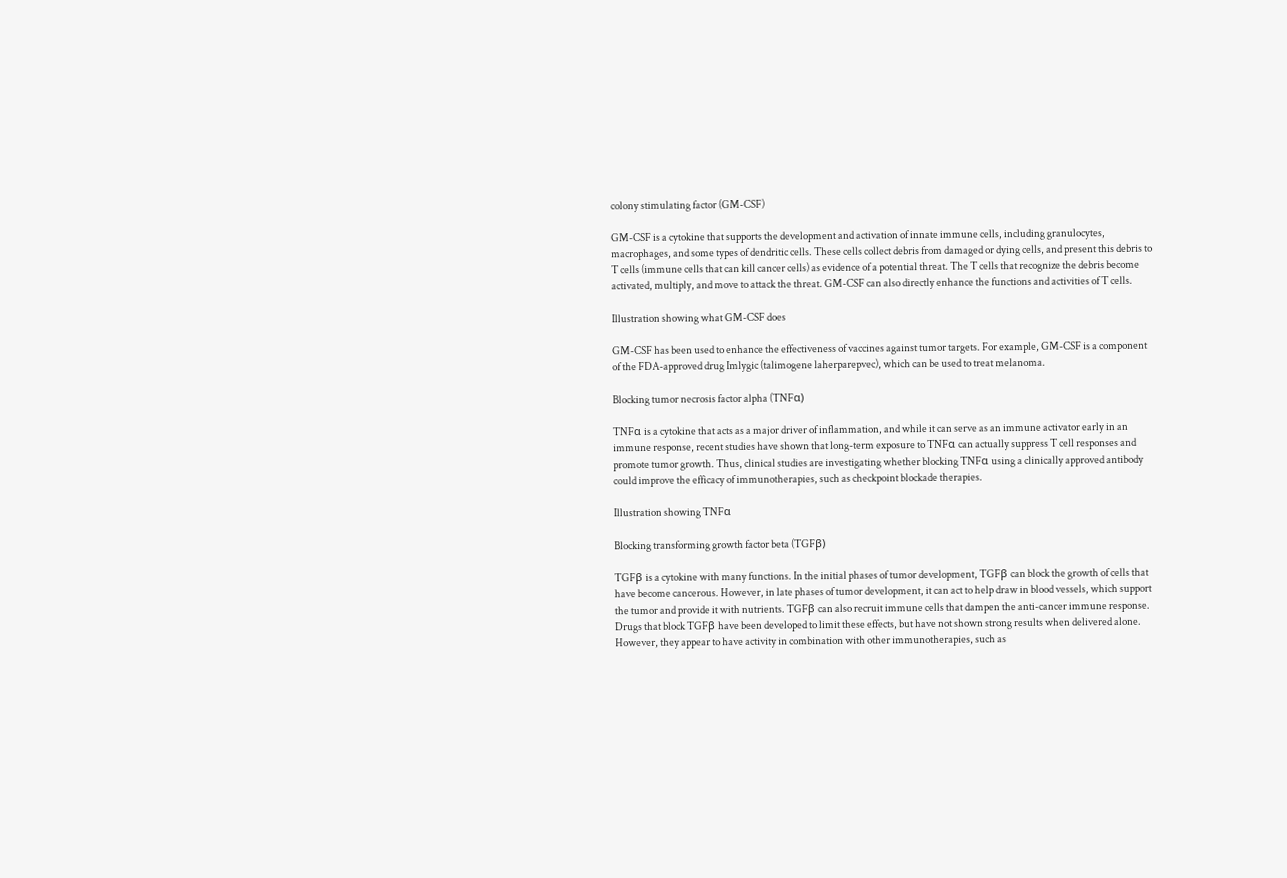colony stimulating factor (GM-CSF)

GM-CSF is a cytokine that supports the development and activation of innate immune cells, including granulocytes, macrophages, and some types of dendritic cells. These cells collect debris from damaged or dying cells, and present this debris to T cells (immune cells that can kill cancer cells) as evidence of a potential threat. The T cells that recognize the debris become activated, multiply, and move to attack the threat. GM-CSF can also directly enhance the functions and activities of T cells.

Illustration showing what GM-CSF does

GM-CSF has been used to enhance the effectiveness of vaccines against tumor targets. For example, GM-CSF is a component of the FDA-approved drug Imlygic (talimogene laherparepvec), which can be used to treat melanoma.

Blocking tumor necrosis factor alpha (TNFα)

TNFα is a cytokine that acts as a major driver of inflammation, and while it can serve as an immune activator early in an immune response, recent studies have shown that long-term exposure to TNFα can actually suppress T cell responses and promote tumor growth. Thus, clinical studies are investigating whether blocking TNFα using a clinically approved antibody could improve the efficacy of immunotherapies, such as checkpoint blockade therapies.

Illustration showing TNFα

Blocking transforming growth factor beta (TGFβ)

TGFβ is a cytokine with many functions. In the initial phases of tumor development, TGFβ can block the growth of cells that have become cancerous. However, in late phases of tumor development, it can act to help draw in blood vessels, which support the tumor and provide it with nutrients. TGFβ can also recruit immune cells that dampen the anti-cancer immune response. Drugs that block TGFβ have been developed to limit these effects, but have not shown strong results when delivered alone. However, they appear to have activity in combination with other immunotherapies, such as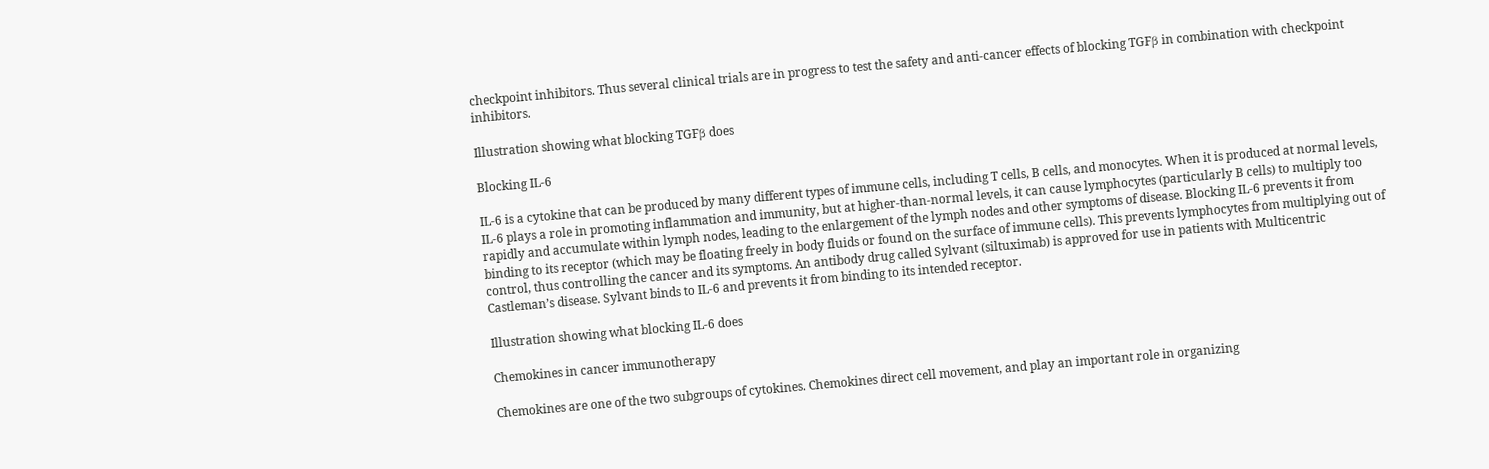checkpoint inhibitors. Thus several clinical trials are in progress to test the safety and anti-cancer effects of blocking TGFβ in combination with checkpoint inhibitors.

Illustration showing what blocking TGFβ does

Blocking IL-6

IL-6 is a cytokine that can be produced by many different types of immune cells, including T cells, B cells, and monocytes. When it is produced at normal levels, IL-6 plays a role in promoting inflammation and immunity, but at higher-than-normal levels, it can cause lymphocytes (particularly B cells) to multiply too rapidly and accumulate within lymph nodes, leading to the enlargement of the lymph nodes and other symptoms of disease. Blocking IL-6 prevents it from binding to its receptor (which may be floating freely in body fluids or found on the surface of immune cells). This prevents lymphocytes from multiplying out of control, thus controlling the cancer and its symptoms. An antibody drug called Sylvant (siltuximab) is approved for use in patients with Multicentric Castleman’s disease. Sylvant binds to IL-6 and prevents it from binding to its intended receptor.

Illustration showing what blocking IL-6 does

Chemokines in cancer immunotherapy

Chemokines are one of the two subgroups of cytokines. Chemokines direct cell movement, and play an important role in organizing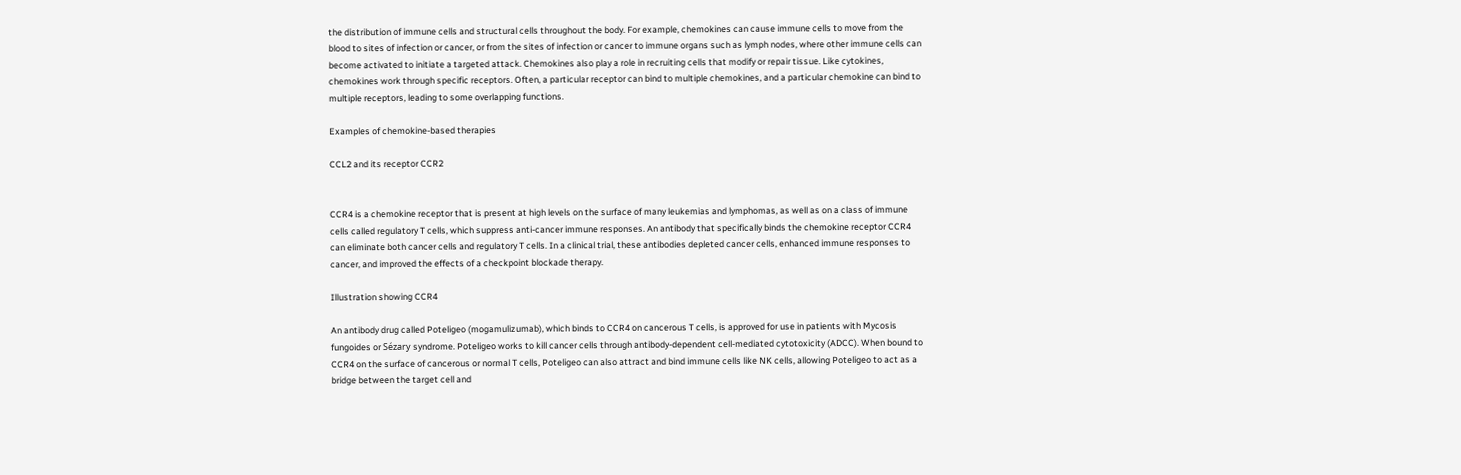the distribution of immune cells and structural cells throughout the body. For example, chemokines can cause immune cells to move from the blood to sites of infection or cancer, or from the sites of infection or cancer to immune organs such as lymph nodes, where other immune cells can become activated to initiate a targeted attack. Chemokines also play a role in recruiting cells that modify or repair tissue. Like cytokines, chemokines work through specific receptors. Often, a particular receptor can bind to multiple chemokines, and a particular chemokine can bind to multiple receptors, leading to some overlapping functions.

Examples of chemokine-based therapies

CCL2 and its receptor CCR2


CCR4 is a chemokine receptor that is present at high levels on the surface of many leukemias and lymphomas, as well as on a class of immune cells called regulatory T cells, which suppress anti-cancer immune responses. An antibody that specifically binds the chemokine receptor CCR4 can eliminate both cancer cells and regulatory T cells. In a clinical trial, these antibodies depleted cancer cells, enhanced immune responses to cancer, and improved the effects of a checkpoint blockade therapy.

Illustration showing CCR4

An antibody drug called Poteligeo (mogamulizumab), which binds to CCR4 on cancerous T cells, is approved for use in patients with Mycosis fungoides or Sézary syndrome. Poteligeo works to kill cancer cells through antibody-dependent cell-mediated cytotoxicity (ADCC). When bound to CCR4 on the surface of cancerous or normal T cells, Poteligeo can also attract and bind immune cells like NK cells, allowing Poteligeo to act as a bridge between the target cell and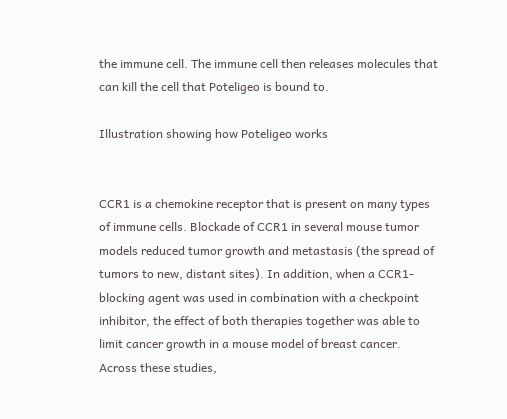the immune cell. The immune cell then releases molecules that can kill the cell that Poteligeo is bound to.

Illustration showing how Poteligeo works


CCR1 is a chemokine receptor that is present on many types of immune cells. Blockade of CCR1 in several mouse tumor models reduced tumor growth and metastasis (the spread of tumors to new, distant sites). In addition, when a CCR1-blocking agent was used in combination with a checkpoint inhibitor, the effect of both therapies together was able to limit cancer growth in a mouse model of breast cancer. Across these studies,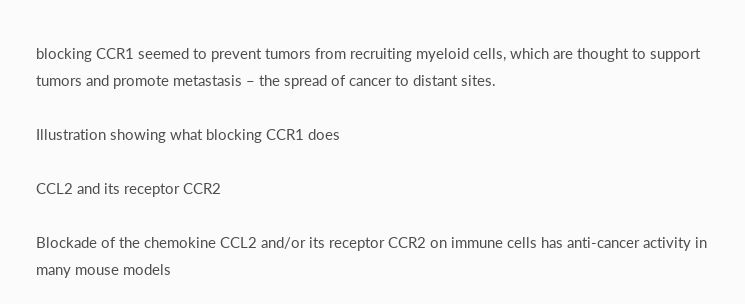blocking CCR1 seemed to prevent tumors from recruiting myeloid cells, which are thought to support tumors and promote metastasis – the spread of cancer to distant sites.

Illustration showing what blocking CCR1 does

CCL2 and its receptor CCR2

Blockade of the chemokine CCL2 and/or its receptor CCR2 on immune cells has anti-cancer activity in many mouse models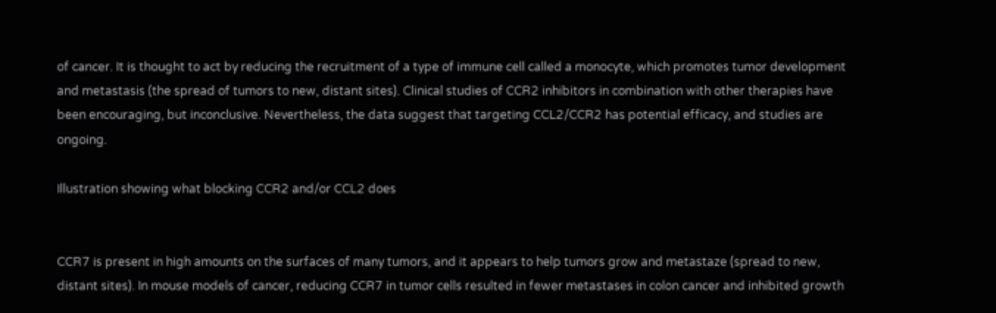of cancer. It is thought to act by reducing the recruitment of a type of immune cell called a monocyte, which promotes tumor development and metastasis (the spread of tumors to new, distant sites). Clinical studies of CCR2 inhibitors in combination with other therapies have been encouraging, but inconclusive. Nevertheless, the data suggest that targeting CCL2/CCR2 has potential efficacy, and studies are ongoing.

Illustration showing what blocking CCR2 and/or CCL2 does


CCR7 is present in high amounts on the surfaces of many tumors, and it appears to help tumors grow and metastaze (spread to new, distant sites). In mouse models of cancer, reducing CCR7 in tumor cells resulted in fewer metastases in colon cancer and inhibited growth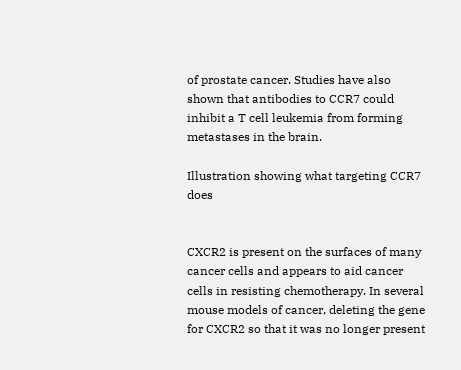of prostate cancer. Studies have also shown that antibodies to CCR7 could inhibit a T cell leukemia from forming metastases in the brain.

Illustration showing what targeting CCR7 does


CXCR2 is present on the surfaces of many cancer cells and appears to aid cancer cells in resisting chemotherapy. In several mouse models of cancer, deleting the gene for CXCR2 so that it was no longer present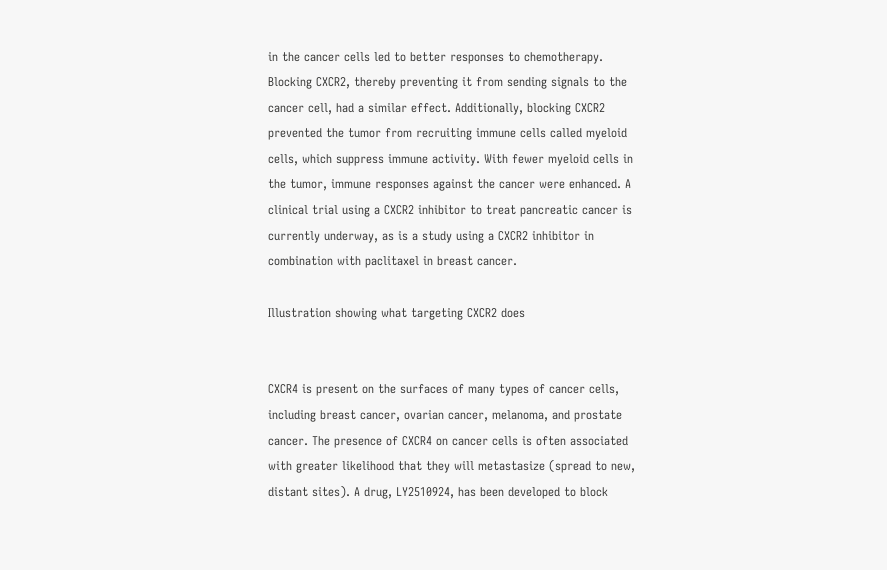in the cancer cells led to better responses to chemotherapy. Blocking CXCR2, thereby preventing it from sending signals to the cancer cell, had a similar effect. Additionally, blocking CXCR2 prevented the tumor from recruiting immune cells called myeloid cells, which suppress immune activity. With fewer myeloid cells in the tumor, immune responses against the cancer were enhanced. A clinical trial using a CXCR2 inhibitor to treat pancreatic cancer is currently underway, as is a study using a CXCR2 inhibitor in combination with paclitaxel in breast cancer.

Illustration showing what targeting CXCR2 does


CXCR4 is present on the surfaces of many types of cancer cells, including breast cancer, ovarian cancer, melanoma, and prostate cancer. The presence of CXCR4 on cancer cells is often associated with greater likelihood that they will metastasize (spread to new, distant sites). A drug, LY2510924, has been developed to block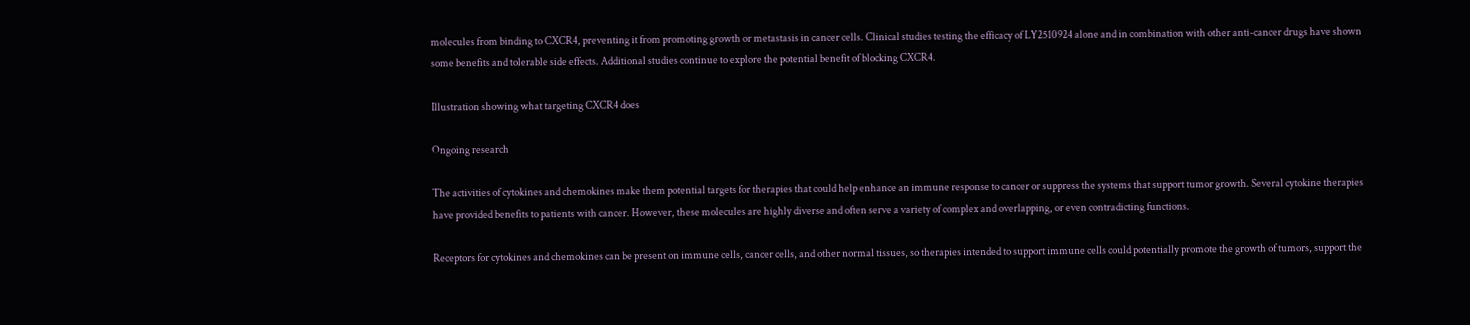molecules from binding to CXCR4, preventing it from promoting growth or metastasis in cancer cells. Clinical studies testing the efficacy of LY2510924 alone and in combination with other anti-cancer drugs have shown some benefits and tolerable side effects. Additional studies continue to explore the potential benefit of blocking CXCR4.

Illustration showing what targeting CXCR4 does

Ongoing research

The activities of cytokines and chemokines make them potential targets for therapies that could help enhance an immune response to cancer or suppress the systems that support tumor growth. Several cytokine therapies have provided benefits to patients with cancer. However, these molecules are highly diverse and often serve a variety of complex and overlapping, or even contradicting functions.

Receptors for cytokines and chemokines can be present on immune cells, cancer cells, and other normal tissues, so therapies intended to support immune cells could potentially promote the growth of tumors, support the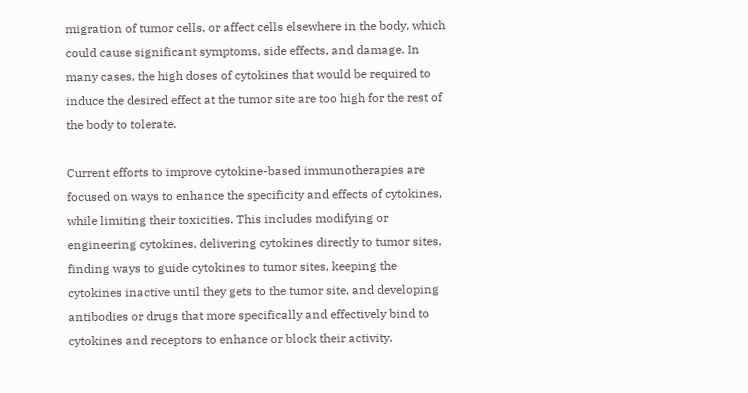migration of tumor cells, or affect cells elsewhere in the body, which could cause significant symptoms, side effects, and damage. In many cases, the high doses of cytokines that would be required to induce the desired effect at the tumor site are too high for the rest of the body to tolerate.

Current efforts to improve cytokine-based immunotherapies are focused on ways to enhance the specificity and effects of cytokines, while limiting their toxicities. This includes modifying or engineering cytokines, delivering cytokines directly to tumor sites, finding ways to guide cytokines to tumor sites, keeping the cytokines inactive until they gets to the tumor site, and developing antibodies or drugs that more specifically and effectively bind to cytokines and receptors to enhance or block their activity.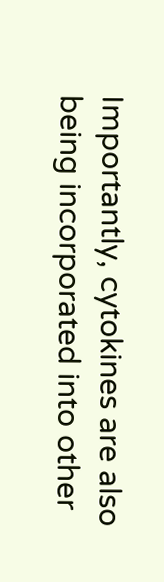Importantly, cytokines are also being incorporated into other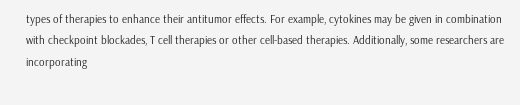types of therapies to enhance their antitumor effects. For example, cytokines may be given in combination with checkpoint blockades, T cell therapies or other cell-based therapies. Additionally, some researchers are incorporating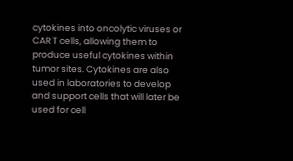cytokines into oncolytic viruses or CAR T cells, allowing them to produce useful cytokines within tumor sites. Cytokines are also used in laboratories to develop and support cells that will later be used for cell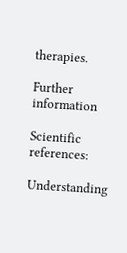therapies.

Further information

Scientific references:

Understanding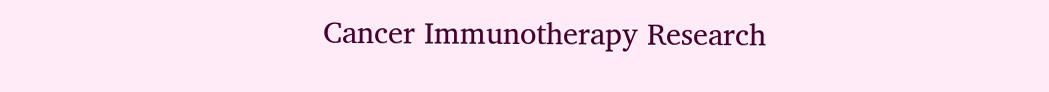Cancer Immunotherapy Research